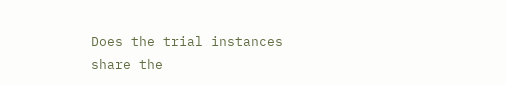Does the trial instances share the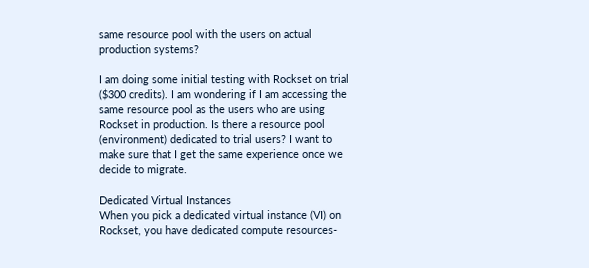same resource pool with the users on actual production systems?

I am doing some initial testing with Rockset on trial ($300 credits). I am wondering if I am accessing the same resource pool as the users who are using Rockset in production. Is there a resource pool (environment) dedicated to trial users? I want to make sure that I get the same experience once we decide to migrate.

Dedicated Virtual Instances
When you pick a dedicated virtual instance (VI) on Rockset, you have dedicated compute resources-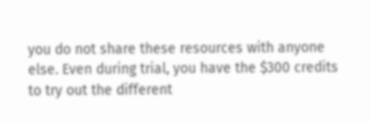you do not share these resources with anyone else. Even during trial, you have the $300 credits to try out the different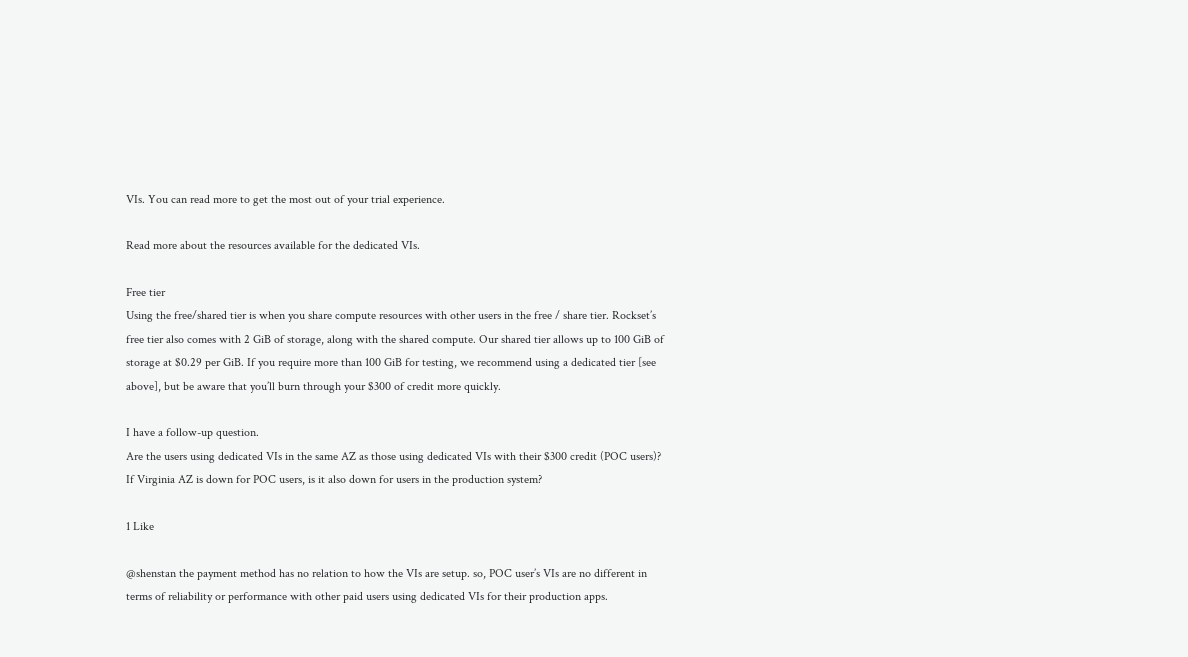VIs. You can read more to get the most out of your trial experience.

Read more about the resources available for the dedicated VIs.

Free tier
Using the free/shared tier is when you share compute resources with other users in the free / share tier. Rockset’s free tier also comes with 2 GiB of storage, along with the shared compute. Our shared tier allows up to 100 GiB of storage at $0.29 per GiB. If you require more than 100 GiB for testing, we recommend using a dedicated tier [see above], but be aware that you’ll burn through your $300 of credit more quickly.

I have a follow-up question.
Are the users using dedicated VIs in the same AZ as those using dedicated VIs with their $300 credit (POC users)? If Virginia AZ is down for POC users, is it also down for users in the production system?

1 Like

@shenstan the payment method has no relation to how the VIs are setup. so, POC user’s VIs are no different in terms of reliability or performance with other paid users using dedicated VIs for their production apps.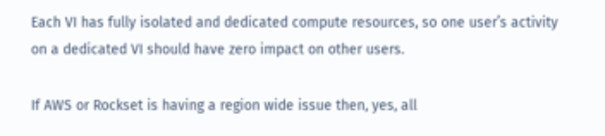Each VI has fully isolated and dedicated compute resources, so one user’s activity on a dedicated VI should have zero impact on other users.

If AWS or Rockset is having a region wide issue then, yes, all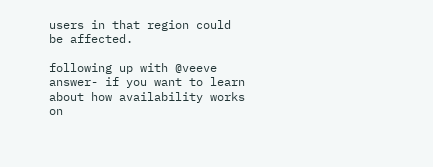users in that region could be affected.

following up with @veeve answer- if you want to learn about how availability works on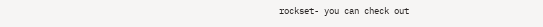rockset- you can check out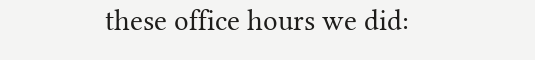these office hours we did: